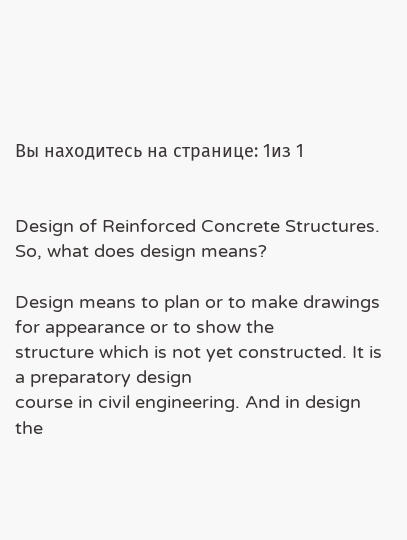Вы находитесь на странице: 1из 1


Design of Reinforced Concrete Structures. So, what does design means?

Design means to plan or to make drawings for appearance or to show the
structure which is not yet constructed. It is a preparatory design
course in civil engineering. And in design the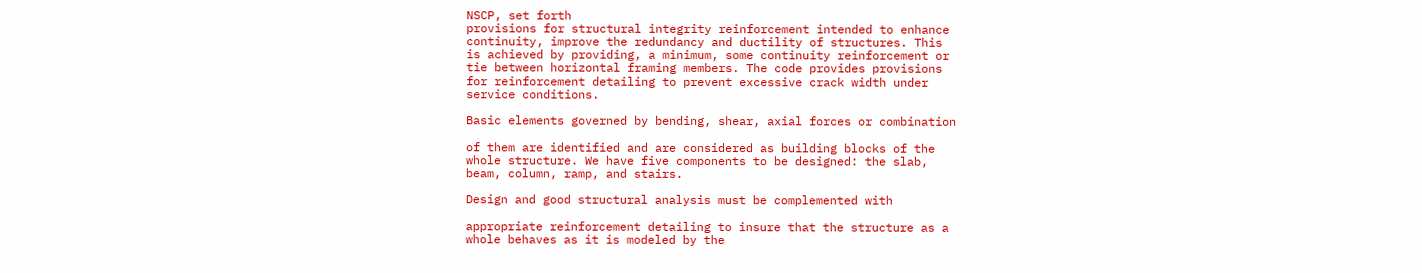NSCP, set forth
provisions for structural integrity reinforcement intended to enhance
continuity, improve the redundancy and ductility of structures. This
is achieved by providing, a minimum, some continuity reinforcement or
tie between horizontal framing members. The code provides provisions
for reinforcement detailing to prevent excessive crack width under
service conditions.

Basic elements governed by bending, shear, axial forces or combination

of them are identified and are considered as building blocks of the
whole structure. We have five components to be designed: the slab,
beam, column, ramp, and stairs.

Design and good structural analysis must be complemented with

appropriate reinforcement detailing to insure that the structure as a
whole behaves as it is modeled by the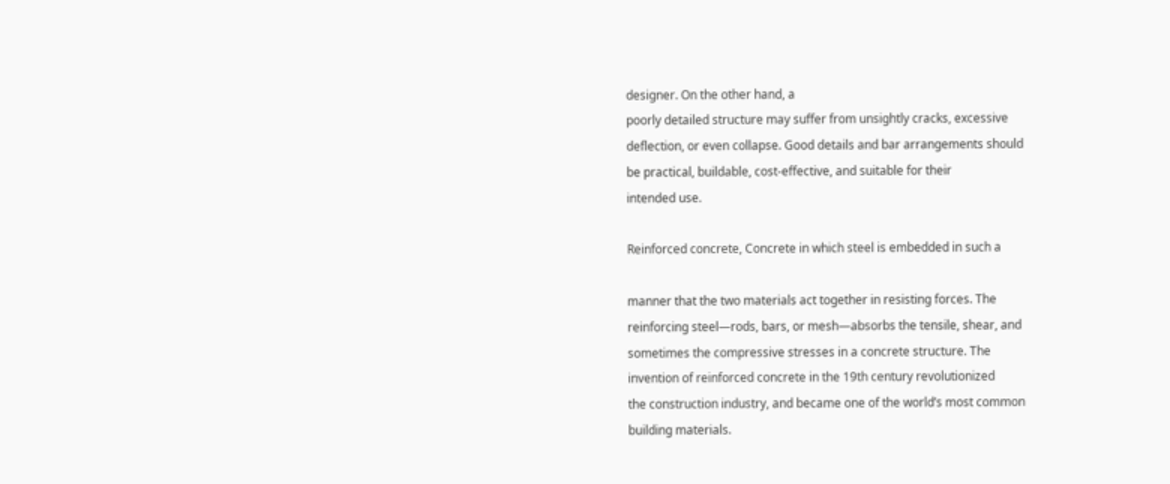designer. On the other hand, a
poorly detailed structure may suffer from unsightly cracks, excessive
deflection, or even collapse. Good details and bar arrangements should
be practical, buildable, cost-effective, and suitable for their
intended use.

Reinforced concrete, Concrete in which steel is embedded in such a

manner that the two materials act together in resisting forces. The
reinforcing steel—rods, bars, or mesh—absorbs the tensile, shear, and
sometimes the compressive stresses in a concrete structure. The
invention of reinforced concrete in the 19th century revolutionized
the construction industry, and became one of the world’s most common
building materials.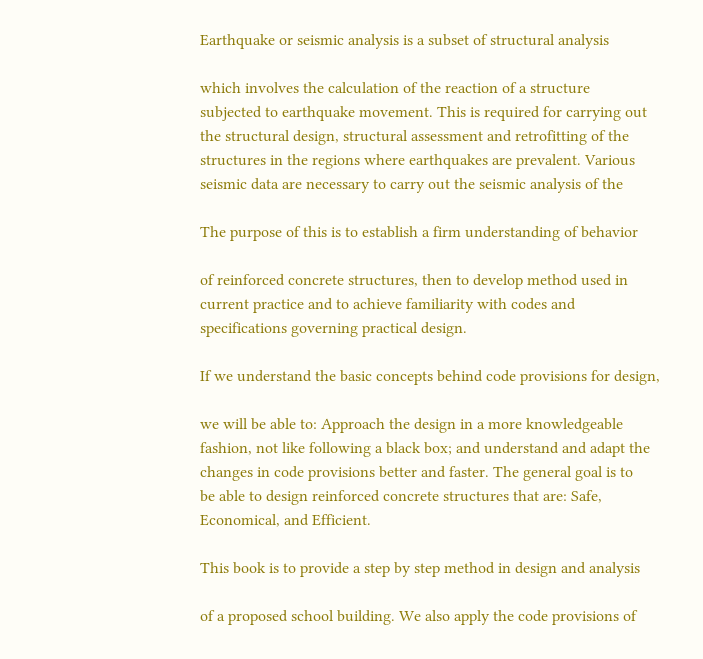Earthquake or seismic analysis is a subset of structural analysis

which involves the calculation of the reaction of a structure
subjected to earthquake movement. This is required for carrying out
the structural design, structural assessment and retrofitting of the
structures in the regions where earthquakes are prevalent. Various
seismic data are necessary to carry out the seismic analysis of the

The purpose of this is to establish a firm understanding of behavior

of reinforced concrete structures, then to develop method used in
current practice and to achieve familiarity with codes and
specifications governing practical design.

If we understand the basic concepts behind code provisions for design,

we will be able to: Approach the design in a more knowledgeable
fashion, not like following a black box; and understand and adapt the
changes in code provisions better and faster. The general goal is to
be able to design reinforced concrete structures that are: Safe,
Economical, and Efficient.

This book is to provide a step by step method in design and analysis

of a proposed school building. We also apply the code provisions of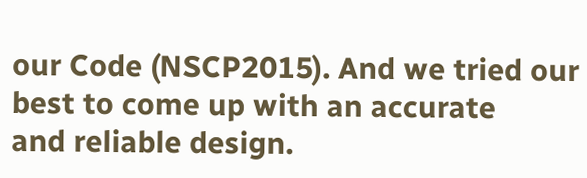our Code (NSCP2015). And we tried our best to come up with an accurate
and reliable design.